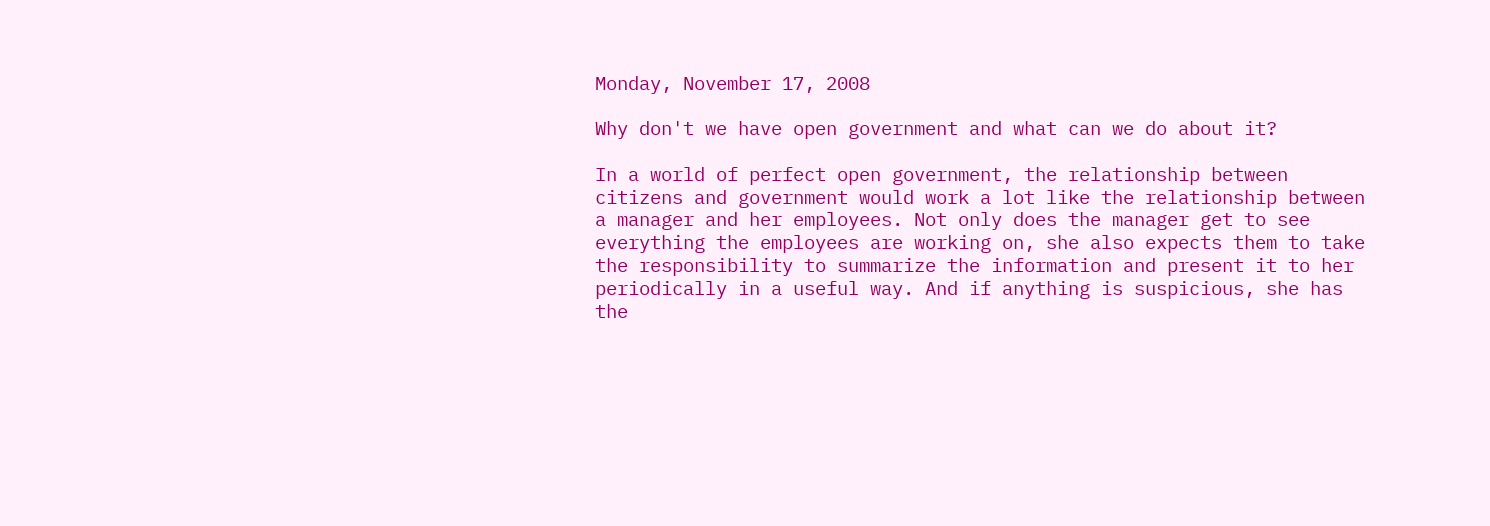Monday, November 17, 2008

Why don't we have open government and what can we do about it?

In a world of perfect open government, the relationship between citizens and government would work a lot like the relationship between a manager and her employees. Not only does the manager get to see everything the employees are working on, she also expects them to take the responsibility to summarize the information and present it to her periodically in a useful way. And if anything is suspicious, she has the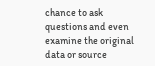chance to ask questions and even examine the original data or source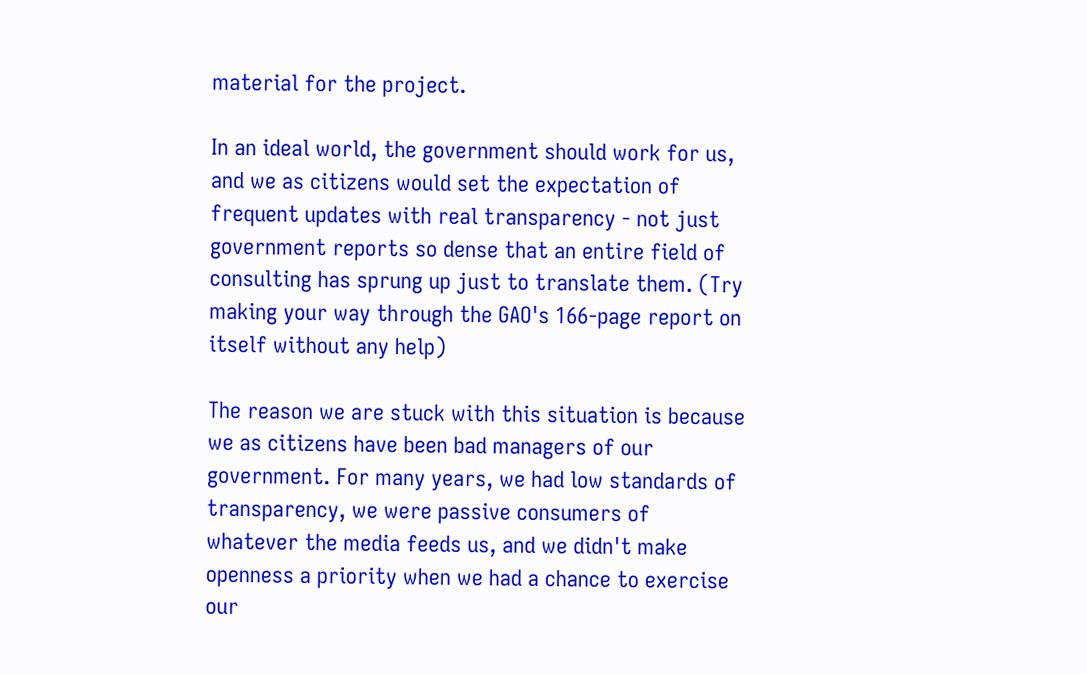material for the project.

In an ideal world, the government should work for us, and we as citizens would set the expectation of frequent updates with real transparency - not just government reports so dense that an entire field of consulting has sprung up just to translate them. (Try making your way through the GAO's 166-page report on itself without any help)

The reason we are stuck with this situation is because we as citizens have been bad managers of our government. For many years, we had low standards of transparency, we were passive consumers of whatever the media feeds us, and we didn't make openness a priority when we had a chance to exercise our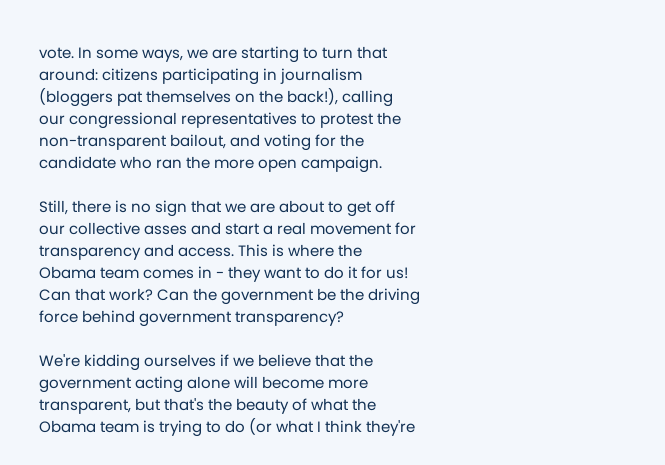vote. In some ways, we are starting to turn that around: citizens participating in journalism (bloggers pat themselves on the back!), calling our congressional representatives to protest the non-transparent bailout, and voting for the candidate who ran the more open campaign.

Still, there is no sign that we are about to get off our collective asses and start a real movement for transparency and access. This is where the Obama team comes in - they want to do it for us! Can that work? Can the government be the driving force behind government transparency?

We're kidding ourselves if we believe that the government acting alone will become more transparent, but that's the beauty of what the Obama team is trying to do (or what I think they're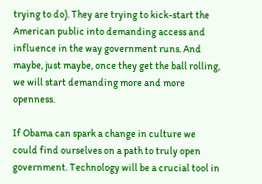trying to do). They are trying to kick-start the American public into demanding access and influence in the way government runs. And maybe, just maybe, once they get the ball rolling, we will start demanding more and more openness.

If Obama can spark a change in culture we could find ourselves on a path to truly open government. Technology will be a crucial tool in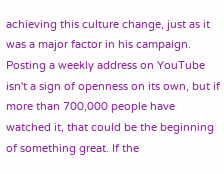achieving this culture change, just as it was a major factor in his campaign. Posting a weekly address on YouTube isn't a sign of openness on its own, but if more than 700,000 people have watched it, that could be the beginning of something great. If the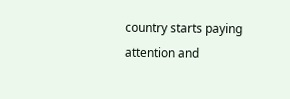country starts paying attention and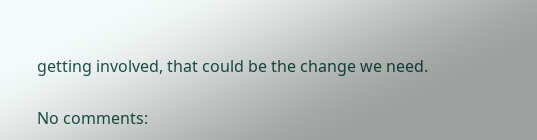getting involved, that could be the change we need.

No comments: